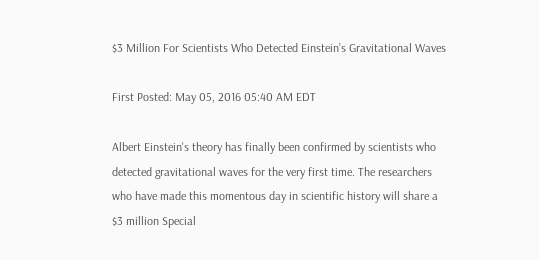$3 Million For Scientists Who Detected Einstein’s Gravitational Waves

First Posted: May 05, 2016 05:40 AM EDT

Albert Einstein's theory has finally been confirmed by scientists who detected gravitational waves for the very first time. The researchers who have made this momentous day in scientific history will share a $3 million Special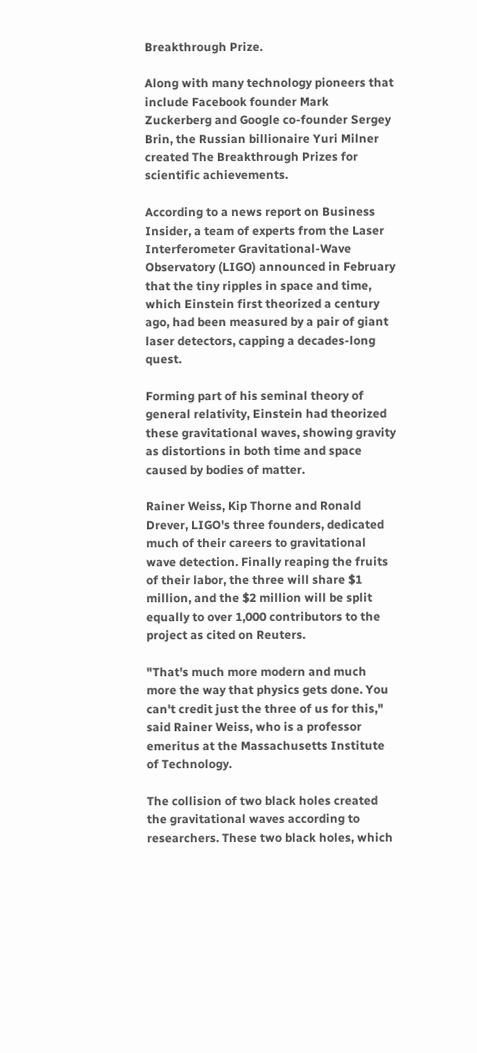Breakthrough Prize.

Along with many technology pioneers that include Facebook founder Mark Zuckerberg and Google co-founder Sergey Brin, the Russian billionaire Yuri Milner created The Breakthrough Prizes for scientific achievements.

According to a news report on Business Insider, a team of experts from the Laser Interferometer Gravitational-Wave Observatory (LIGO) announced in February that the tiny ripples in space and time, which Einstein first theorized a century ago, had been measured by a pair of giant laser detectors, capping a decades-long quest.

Forming part of his seminal theory of general relativity, Einstein had theorized these gravitational waves, showing gravity as distortions in both time and space caused by bodies of matter.

Rainer Weiss, Kip Thorne and Ronald Drever, LIGO's three founders, dedicated much of their careers to gravitational wave detection. Finally reaping the fruits of their labor, the three will share $1 million, and the $2 million will be split equally to over 1,000 contributors to the project as cited on Reuters.

"That's much more modern and much more the way that physics gets done. You can't credit just the three of us for this," said Rainer Weiss, who is a professor emeritus at the Massachusetts Institute of Technology.

The collision of two black holes created the gravitational waves according to researchers. These two black holes, which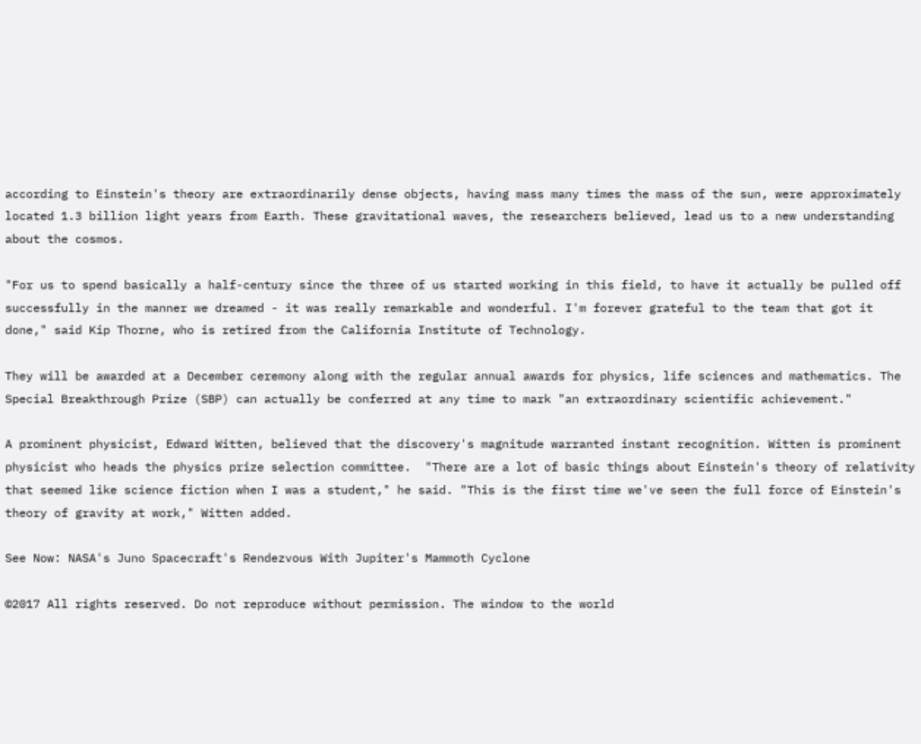according to Einstein's theory are extraordinarily dense objects, having mass many times the mass of the sun, were approximately located 1.3 billion light years from Earth. These gravitational waves, the researchers believed, lead us to a new understanding about the cosmos.

"For us to spend basically a half-century since the three of us started working in this field, to have it actually be pulled off successfully in the manner we dreamed - it was really remarkable and wonderful. I'm forever grateful to the team that got it done," said Kip Thorne, who is retired from the California Institute of Technology.

They will be awarded at a December ceremony along with the regular annual awards for physics, life sciences and mathematics. The Special Breakthrough Prize (SBP) can actually be conferred at any time to mark "an extraordinary scientific achievement."

A prominent physicist, Edward Witten, believed that the discovery's magnitude warranted instant recognition. Witten is prominent physicist who heads the physics prize selection committee.  "There are a lot of basic things about Einstein's theory of relativity that seemed like science fiction when I was a student," he said. "This is the first time we've seen the full force of Einstein's theory of gravity at work," Witten added.

See Now: NASA's Juno Spacecraft's Rendezvous With Jupiter's Mammoth Cyclone

©2017 All rights reserved. Do not reproduce without permission. The window to the world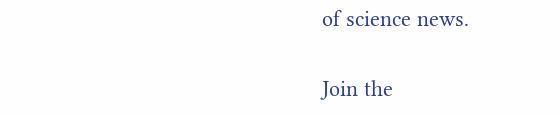of science news.

Join the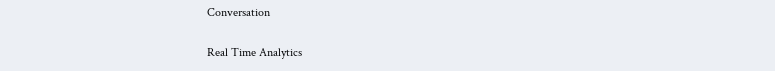Conversation

Real Time Analytics